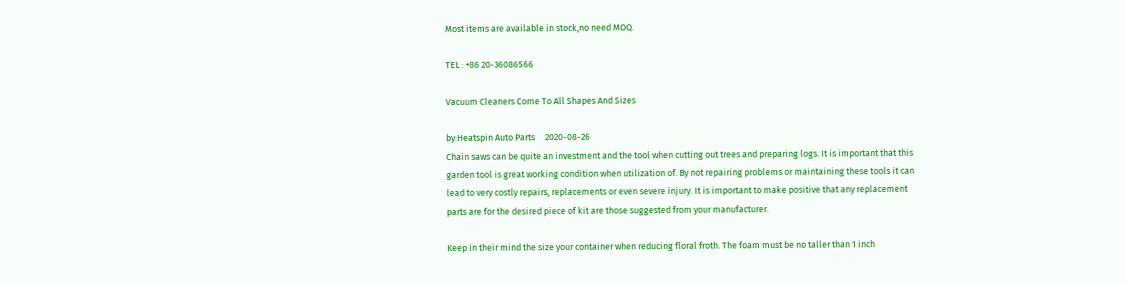Most items are available in stock,no need MOQ.

TEL : +86 20-36086566

Vacuum Cleaners Come To All Shapes And Sizes

by:Heatspin Auto Parts     2020-08-26
Chain saws can be quite an investment and the tool when cutting out trees and preparing logs. It is important that this garden tool is great working condition when utilization of. By not repairing problems or maintaining these tools it can lead to very costly repairs, replacements or even severe injury. It is important to make positive that any replacement parts are for the desired piece of kit are those suggested from your manufacturer.

Keep in their mind the size your container when reducing floral froth. The foam must be no taller than 1 inch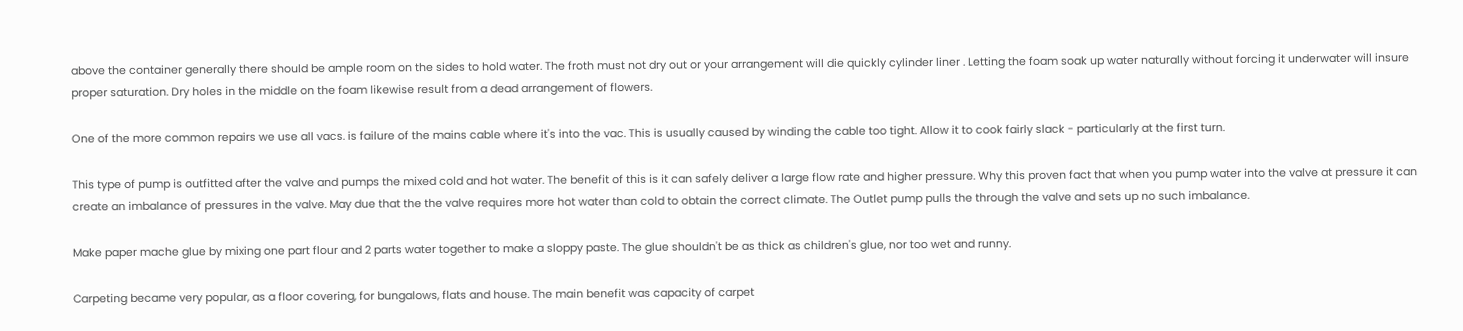above the container generally there should be ample room on the sides to hold water. The froth must not dry out or your arrangement will die quickly cylinder liner . Letting the foam soak up water naturally without forcing it underwater will insure proper saturation. Dry holes in the middle on the foam likewise result from a dead arrangement of flowers.

One of the more common repairs we use all vacs. is failure of the mains cable where it's into the vac. This is usually caused by winding the cable too tight. Allow it to cook fairly slack - particularly at the first turn.

This type of pump is outfitted after the valve and pumps the mixed cold and hot water. The benefit of this is it can safely deliver a large flow rate and higher pressure. Why this proven fact that when you pump water into the valve at pressure it can create an imbalance of pressures in the valve. May due that the the valve requires more hot water than cold to obtain the correct climate. The Outlet pump pulls the through the valve and sets up no such imbalance.

Make paper mache glue by mixing one part flour and 2 parts water together to make a sloppy paste. The glue shouldn't be as thick as children's glue, nor too wet and runny.

Carpeting became very popular, as a floor covering, for bungalows, flats and house. The main benefit was capacity of carpet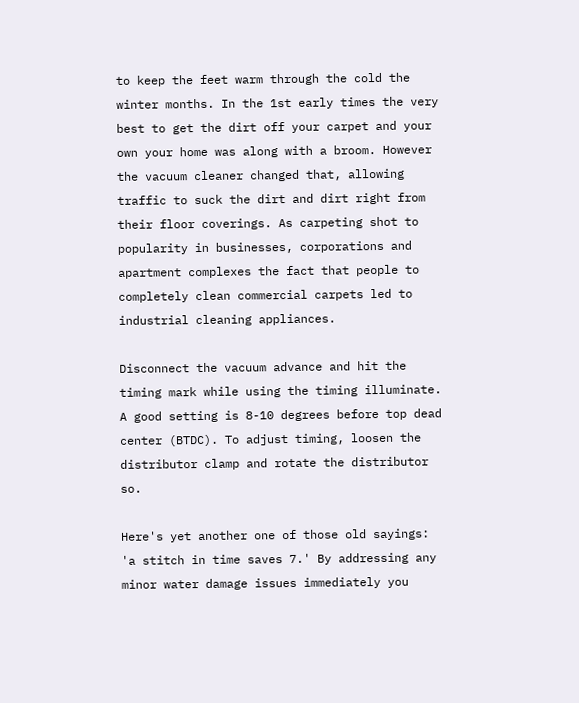to keep the feet warm through the cold the winter months. In the 1st early times the very best to get the dirt off your carpet and your own your home was along with a broom. However the vacuum cleaner changed that, allowing traffic to suck the dirt and dirt right from their floor coverings. As carpeting shot to popularity in businesses, corporations and apartment complexes the fact that people to completely clean commercial carpets led to industrial cleaning appliances.

Disconnect the vacuum advance and hit the timing mark while using the timing illuminate. A good setting is 8-10 degrees before top dead center (BTDC). To adjust timing, loosen the distributor clamp and rotate the distributor so.

Here's yet another one of those old sayings: 'a stitch in time saves 7.' By addressing any minor water damage issues immediately you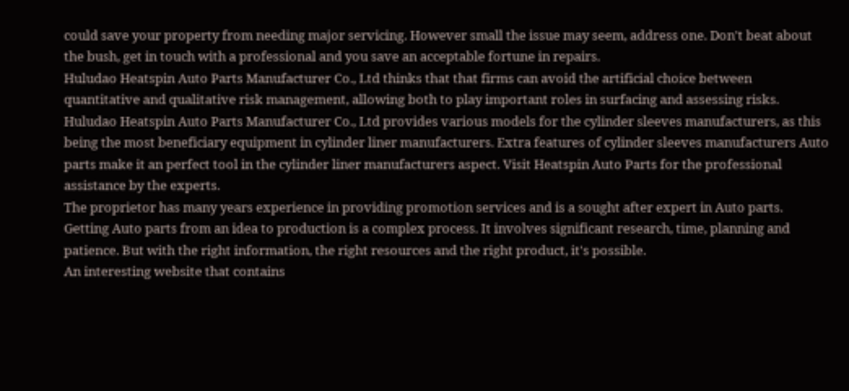could save your property from needing major servicing. However small the issue may seem, address one. Don't beat about the bush, get in touch with a professional and you save an acceptable fortune in repairs.
Huludao Heatspin Auto Parts Manufacturer Co., Ltd thinks that that firms can avoid the artificial choice between quantitative and qualitative risk management, allowing both to play important roles in surfacing and assessing risks.
Huludao Heatspin Auto Parts Manufacturer Co., Ltd provides various models for the cylinder sleeves manufacturers, as this being the most beneficiary equipment in cylinder liner manufacturers. Extra features of cylinder sleeves manufacturers Auto parts make it an perfect tool in the cylinder liner manufacturers aspect. Visit Heatspin Auto Parts for the professional assistance by the experts.
The proprietor has many years experience in providing promotion services and is a sought after expert in Auto parts.
Getting Auto parts from an idea to production is a complex process. It involves significant research, time, planning and patience. But with the right information, the right resources and the right product, it's possible.
An interesting website that contains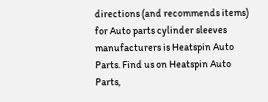directions (and recommends items) for Auto parts cylinder sleeves manufacturers is Heatspin Auto Parts. Find us on Heatspin Auto Parts,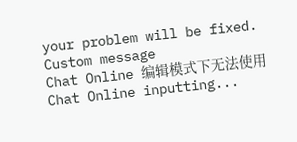your problem will be fixed.
Custom message
Chat Online 编辑模式下无法使用
Chat Online inputting...